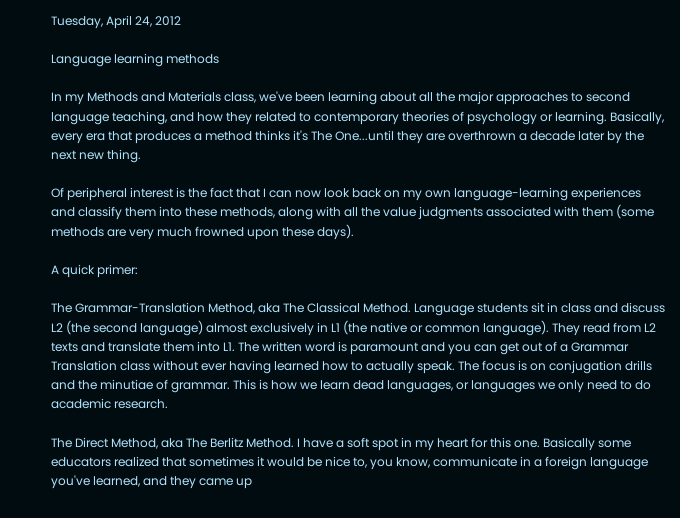Tuesday, April 24, 2012

Language learning methods

In my Methods and Materials class, we've been learning about all the major approaches to second language teaching, and how they related to contemporary theories of psychology or learning. Basically, every era that produces a method thinks it's The One...until they are overthrown a decade later by the next new thing.

Of peripheral interest is the fact that I can now look back on my own language-learning experiences and classify them into these methods, along with all the value judgments associated with them (some methods are very much frowned upon these days).

A quick primer:

The Grammar-Translation Method, aka The Classical Method. Language students sit in class and discuss L2 (the second language) almost exclusively in L1 (the native or common language). They read from L2 texts and translate them into L1. The written word is paramount and you can get out of a Grammar Translation class without ever having learned how to actually speak. The focus is on conjugation drills and the minutiae of grammar. This is how we learn dead languages, or languages we only need to do academic research.

The Direct Method, aka The Berlitz Method. I have a soft spot in my heart for this one. Basically some educators realized that sometimes it would be nice to, you know, communicate in a foreign language you've learned, and they came up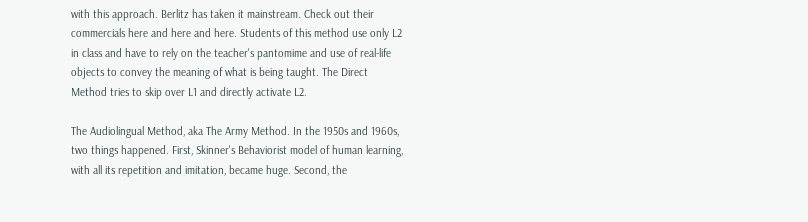with this approach. Berlitz has taken it mainstream. Check out their commercials here and here and here. Students of this method use only L2 in class and have to rely on the teacher's pantomime and use of real-life objects to convey the meaning of what is being taught. The Direct Method tries to skip over L1 and directly activate L2.

The Audiolingual Method, aka The Army Method. In the 1950s and 1960s, two things happened. First, Skinner's Behaviorist model of human learning, with all its repetition and imitation, became huge. Second, the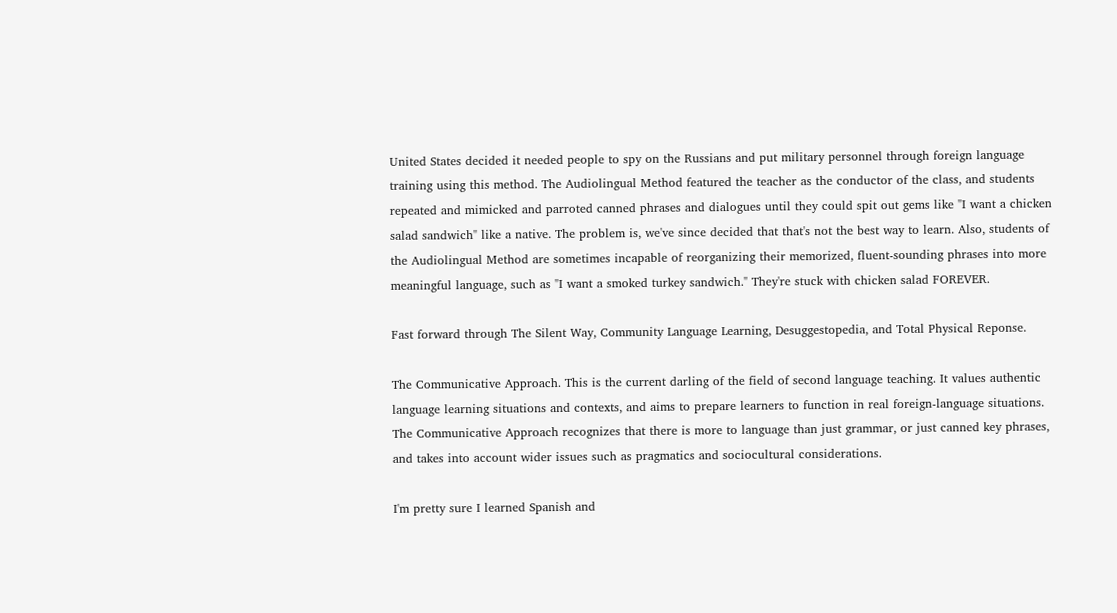United States decided it needed people to spy on the Russians and put military personnel through foreign language training using this method. The Audiolingual Method featured the teacher as the conductor of the class, and students repeated and mimicked and parroted canned phrases and dialogues until they could spit out gems like "I want a chicken salad sandwich" like a native. The problem is, we've since decided that that's not the best way to learn. Also, students of the Audiolingual Method are sometimes incapable of reorganizing their memorized, fluent-sounding phrases into more meaningful language, such as "I want a smoked turkey sandwich." They're stuck with chicken salad FOREVER.

Fast forward through The Silent Way, Community Language Learning, Desuggestopedia, and Total Physical Reponse.

The Communicative Approach. This is the current darling of the field of second language teaching. It values authentic language learning situations and contexts, and aims to prepare learners to function in real foreign-language situations. The Communicative Approach recognizes that there is more to language than just grammar, or just canned key phrases, and takes into account wider issues such as pragmatics and sociocultural considerations.

I'm pretty sure I learned Spanish and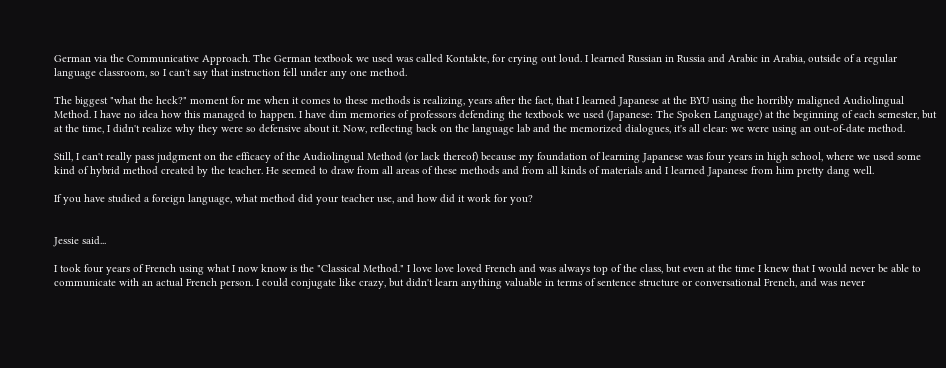German via the Communicative Approach. The German textbook we used was called Kontakte, for crying out loud. I learned Russian in Russia and Arabic in Arabia, outside of a regular language classroom, so I can't say that instruction fell under any one method.

The biggest "what the heck?" moment for me when it comes to these methods is realizing, years after the fact, that I learned Japanese at the BYU using the horribly maligned Audiolingual Method. I have no idea how this managed to happen. I have dim memories of professors defending the textbook we used (Japanese: The Spoken Language) at the beginning of each semester, but at the time, I didn't realize why they were so defensive about it. Now, reflecting back on the language lab and the memorized dialogues, it's all clear: we were using an out-of-date method.

Still, I can't really pass judgment on the efficacy of the Audiolingual Method (or lack thereof) because my foundation of learning Japanese was four years in high school, where we used some kind of hybrid method created by the teacher. He seemed to draw from all areas of these methods and from all kinds of materials and I learned Japanese from him pretty dang well.

If you have studied a foreign language, what method did your teacher use, and how did it work for you?


Jessie said...

I took four years of French using what I now know is the "Classical Method." I love love loved French and was always top of the class, but even at the time I knew that I would never be able to communicate with an actual French person. I could conjugate like crazy, but didn't learn anything valuable in terms of sentence structure or conversational French, and was never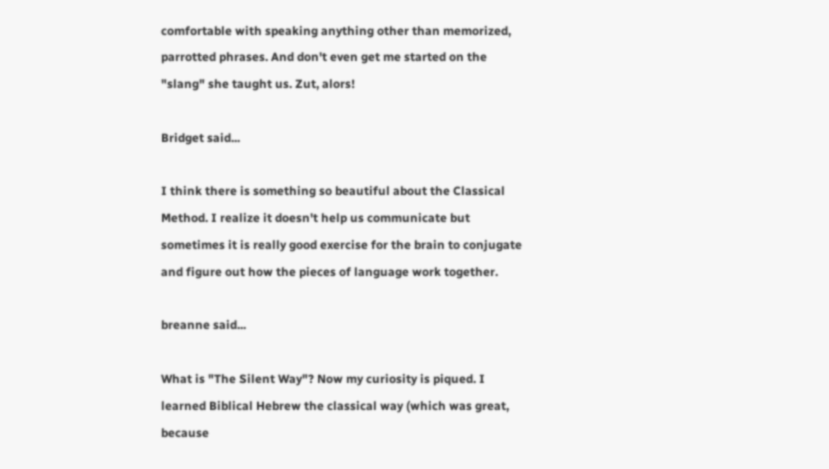comfortable with speaking anything other than memorized, parrotted phrases. And don't even get me started on the "slang" she taught us. Zut, alors!

Bridget said...

I think there is something so beautiful about the Classical Method. I realize it doesn't help us communicate but sometimes it is really good exercise for the brain to conjugate and figure out how the pieces of language work together.

breanne said...

What is "The Silent Way"? Now my curiosity is piqued. I learned Biblical Hebrew the classical way (which was great, because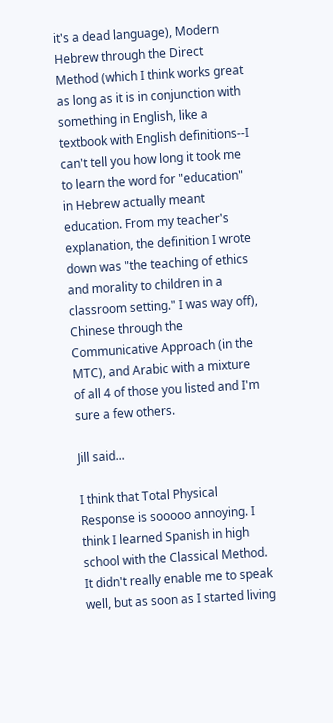it's a dead language), Modern Hebrew through the Direct Method (which I think works great as long as it is in conjunction with something in English, like a textbook with English definitions--I can't tell you how long it took me to learn the word for "education" in Hebrew actually meant education. From my teacher's explanation, the definition I wrote down was "the teaching of ethics and morality to children in a classroom setting." I was way off), Chinese through the Communicative Approach (in the MTC), and Arabic with a mixture of all 4 of those you listed and I'm sure a few others.

Jill said...

I think that Total Physical Response is sooooo annoying. I think I learned Spanish in high school with the Classical Method. It didn't really enable me to speak well, but as soon as I started living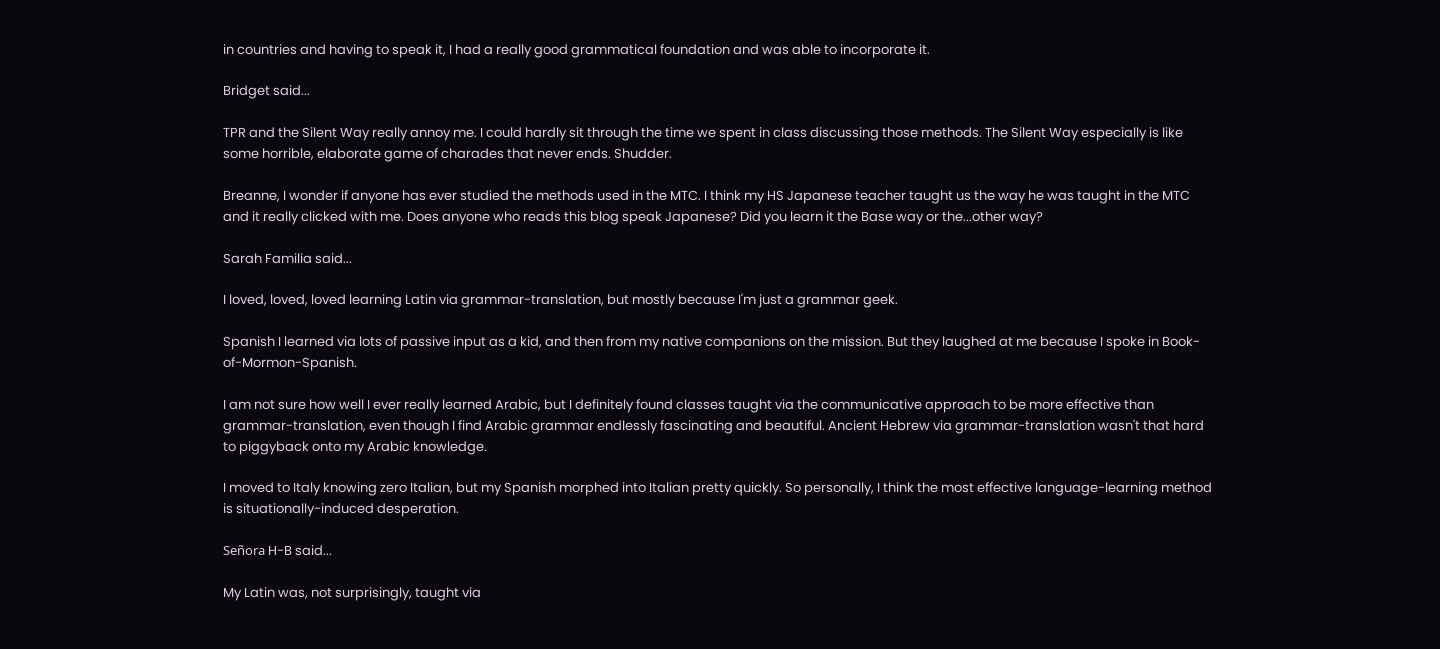in countries and having to speak it, I had a really good grammatical foundation and was able to incorporate it.

Bridget said...

TPR and the Silent Way really annoy me. I could hardly sit through the time we spent in class discussing those methods. The Silent Way especially is like some horrible, elaborate game of charades that never ends. Shudder.

Breanne, I wonder if anyone has ever studied the methods used in the MTC. I think my HS Japanese teacher taught us the way he was taught in the MTC and it really clicked with me. Does anyone who reads this blog speak Japanese? Did you learn it the Base way or the...other way?

Sarah Familia said...

I loved, loved, loved learning Latin via grammar-translation, but mostly because I'm just a grammar geek.

Spanish I learned via lots of passive input as a kid, and then from my native companions on the mission. But they laughed at me because I spoke in Book-of-Mormon-Spanish.

I am not sure how well I ever really learned Arabic, but I definitely found classes taught via the communicative approach to be more effective than grammar-translation, even though I find Arabic grammar endlessly fascinating and beautiful. Ancient Hebrew via grammar-translation wasn't that hard to piggyback onto my Arabic knowledge.

I moved to Italy knowing zero Italian, but my Spanish morphed into Italian pretty quickly. So personally, I think the most effective language-learning method is situationally-induced desperation.

Señora H-B said...

My Latin was, not surprisingly, taught via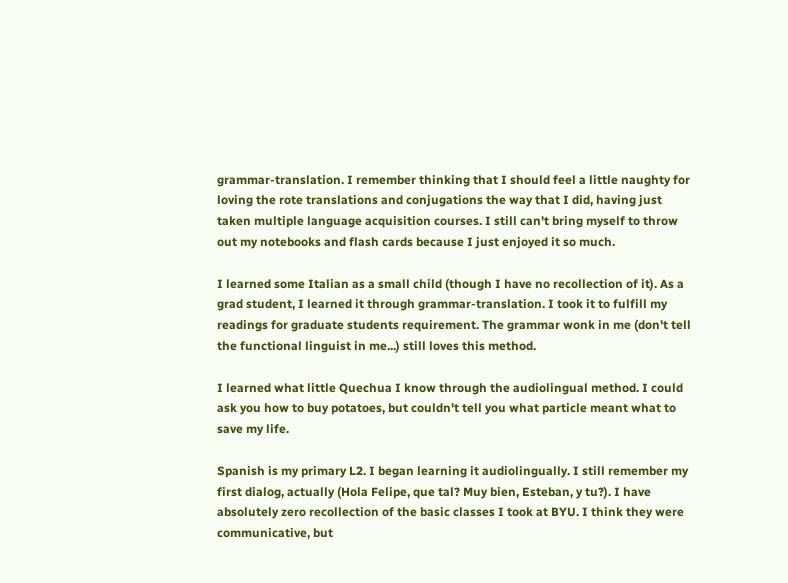grammar-translation. I remember thinking that I should feel a little naughty for loving the rote translations and conjugations the way that I did, having just taken multiple language acquisition courses. I still can't bring myself to throw out my notebooks and flash cards because I just enjoyed it so much.

I learned some Italian as a small child (though I have no recollection of it). As a grad student, I learned it through grammar-translation. I took it to fulfill my readings for graduate students requirement. The grammar wonk in me (don't tell the functional linguist in me...) still loves this method.

I learned what little Quechua I know through the audiolingual method. I could ask you how to buy potatoes, but couldn't tell you what particle meant what to save my life.

Spanish is my primary L2. I began learning it audiolingually. I still remember my first dialog, actually (Hola Felipe, que tal? Muy bien, Esteban, y tu?). I have absolutely zero recollection of the basic classes I took at BYU. I think they were communicative, but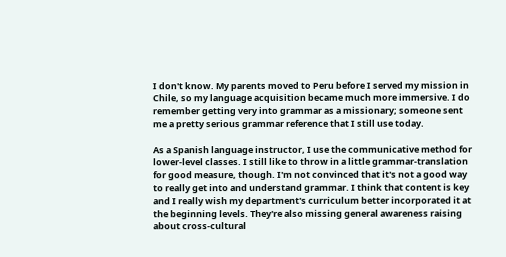I don't know. My parents moved to Peru before I served my mission in Chile, so my language acquisition became much more immersive. I do remember getting very into grammar as a missionary; someone sent me a pretty serious grammar reference that I still use today.

As a Spanish language instructor, I use the communicative method for lower-level classes. I still like to throw in a little grammar-translation for good measure, though. I'm not convinced that it's not a good way to really get into and understand grammar. I think that content is key and I really wish my department's curriculum better incorporated it at the beginning levels. They're also missing general awareness raising about cross-cultural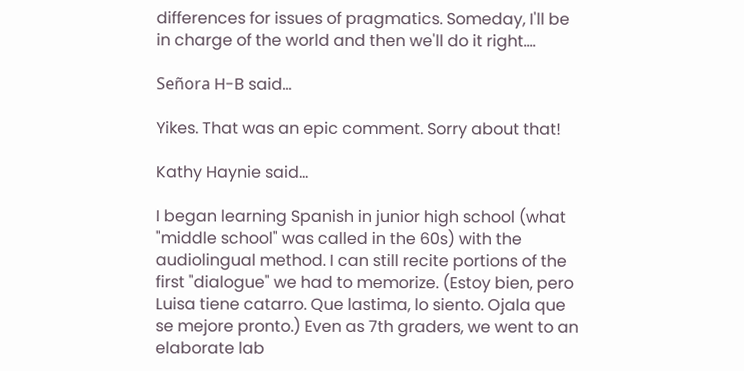differences for issues of pragmatics. Someday, I'll be in charge of the world and then we'll do it right....

Señora H-B said...

Yikes. That was an epic comment. Sorry about that!

Kathy Haynie said...

I began learning Spanish in junior high school (what "middle school" was called in the 60s) with the audiolingual method. I can still recite portions of the first "dialogue" we had to memorize. (Estoy bien, pero Luisa tiene catarro. Que lastima, lo siento. Ojala que se mejore pronto.) Even as 7th graders, we went to an elaborate lab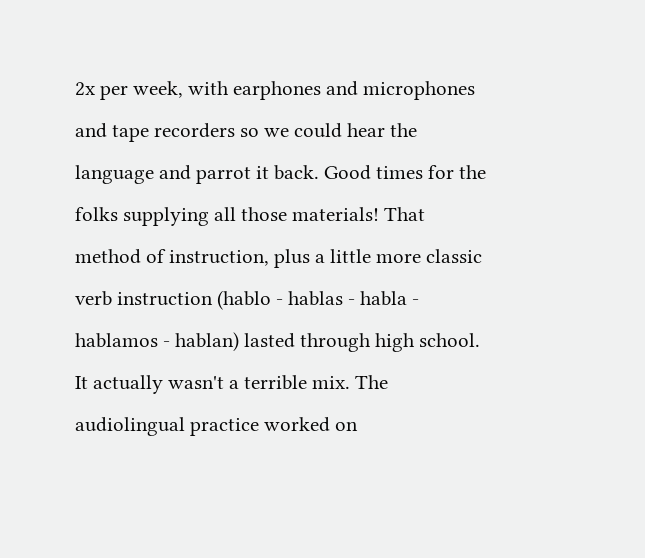2x per week, with earphones and microphones and tape recorders so we could hear the language and parrot it back. Good times for the folks supplying all those materials! That method of instruction, plus a little more classic verb instruction (hablo - hablas - habla - hablamos - hablan) lasted through high school. It actually wasn't a terrible mix. The audiolingual practice worked on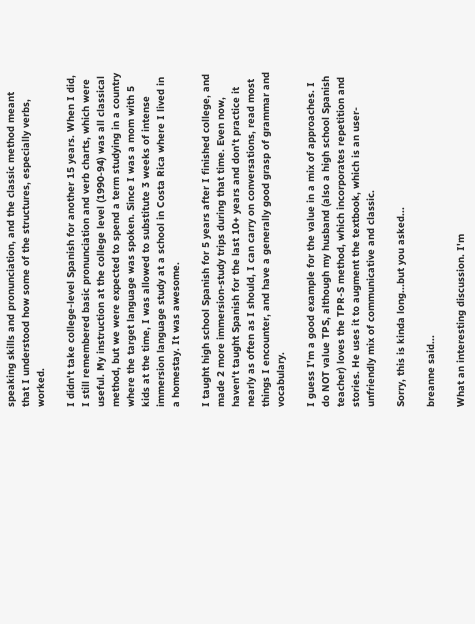speaking skills and pronunciation, and the classic method meant that I understood how some of the structures, especially verbs, worked.

I didn't take college-level Spanish for another 15 years. When I did, I still remembered basic pronunciation and verb charts, which were useful. My instruction at the college level (1990-94) was all classical method, but we were expected to spend a term studying in a country where the target language was spoken. Since I was a mom with 5 kids at the time, I was allowed to substitute 3 weeks of intense immersion language study at a school in Costa Rica where I lived in a homestay. It was awesome.

I taught high school Spanish for 5 years after I finished college, and made 2 more immersion-study trips during that time. Even now, haven't taught Spanish for the last 10+ years and don't practice it nearly as often as I should, I can carry on conversations, read most things I encounter, and have a generally good grasp of grammar and vocabulary.

I guess I'm a good example for the value in a mix of approaches. I do NOT value TPS, although my husband (also a high school Spanish teacher) loves the TPR-S method, which incorporates repetition and stories. He uses it to augment the textbook, which is an user-unfriendly mix of communicative and classic.

Sorry, this is kinda long...but you asked...

breanne said...

What an interesting discussion. I'm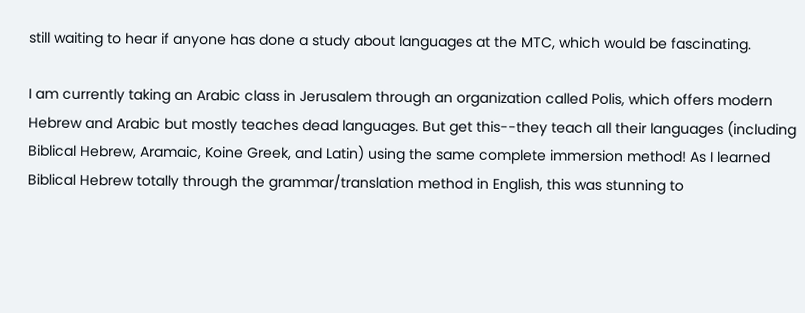still waiting to hear if anyone has done a study about languages at the MTC, which would be fascinating.

I am currently taking an Arabic class in Jerusalem through an organization called Polis, which offers modern Hebrew and Arabic but mostly teaches dead languages. But get this--they teach all their languages (including Biblical Hebrew, Aramaic, Koine Greek, and Latin) using the same complete immersion method! As I learned Biblical Hebrew totally through the grammar/translation method in English, this was stunning to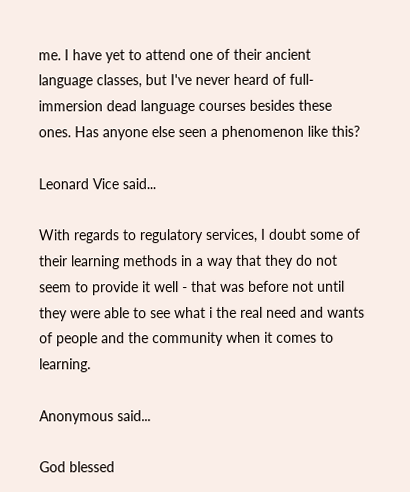me. I have yet to attend one of their ancient language classes, but I've never heard of full-immersion dead language courses besides these ones. Has anyone else seen a phenomenon like this?

Leonard Vice said...

With regards to regulatory services, I doubt some of their learning methods in a way that they do not seem to provide it well - that was before not until they were able to see what i the real need and wants of people and the community when it comes to learning.

Anonymous said...

God blessed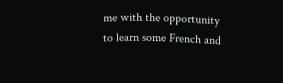me with the opportunity to learn some French and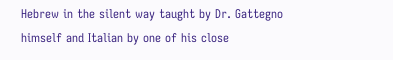Hebrew in the silent way taught by Dr. Gattegno himself and Italian by one of his close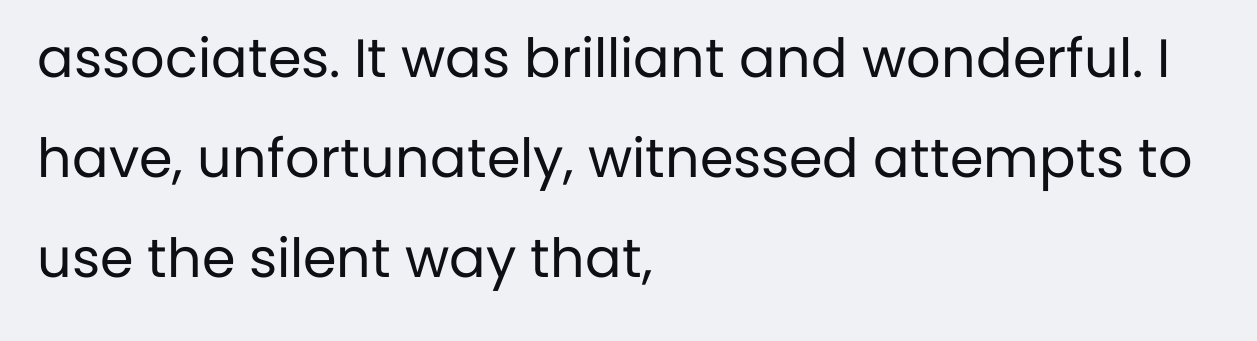associates. It was brilliant and wonderful. I have, unfortunately, witnessed attempts to use the silent way that,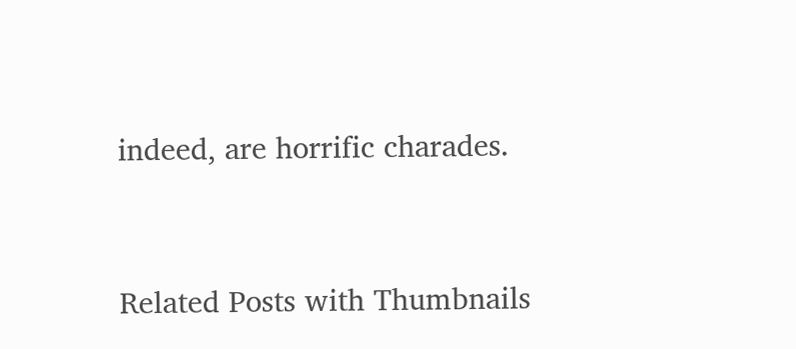indeed, are horrific charades.


Related Posts with Thumbnails